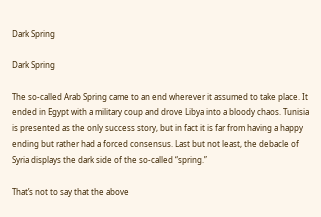Dark Spring

Dark Spring

The so-called Arab Spring came to an end wherever it assumed to take place. It ended in Egypt with a military coup and drove Libya into a bloody chaos. Tunisia is presented as the only success story, but in fact it is far from having a happy ending but rather had a forced consensus. Last but not least, the debacle of Syria displays the dark side of the so-called “spring.”

That’s not to say that the above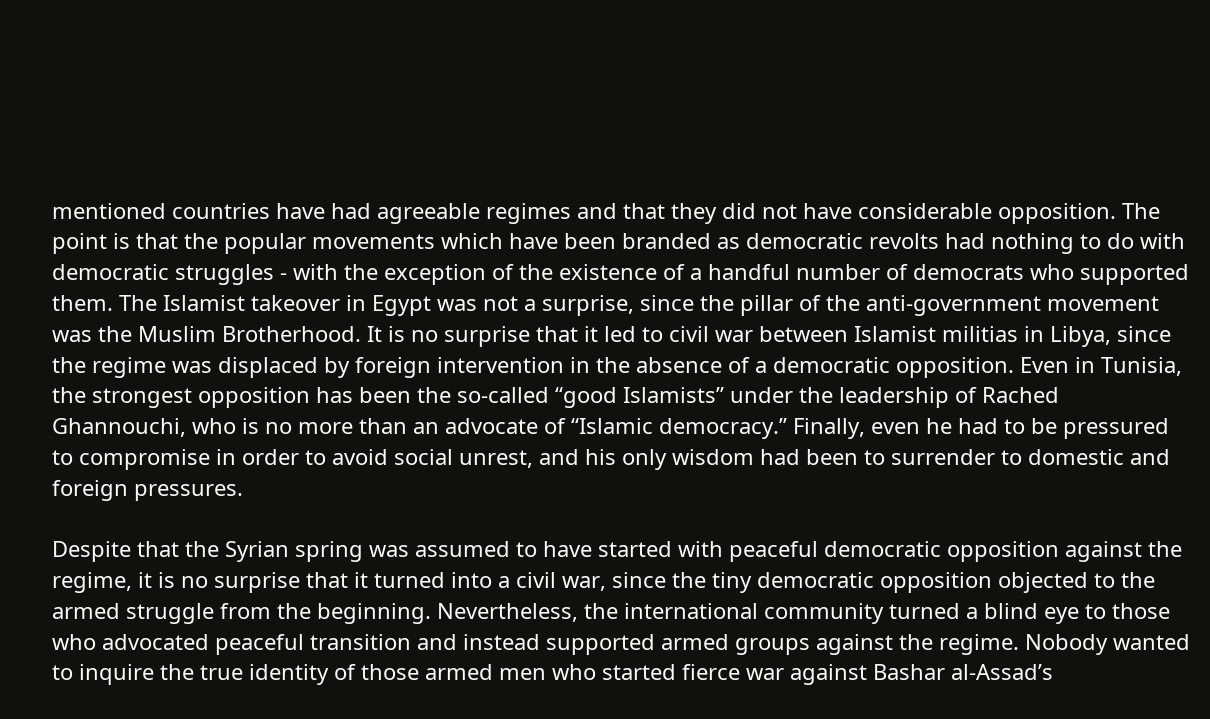mentioned countries have had agreeable regimes and that they did not have considerable opposition. The point is that the popular movements which have been branded as democratic revolts had nothing to do with democratic struggles - with the exception of the existence of a handful number of democrats who supported them. The Islamist takeover in Egypt was not a surprise, since the pillar of the anti-government movement was the Muslim Brotherhood. It is no surprise that it led to civil war between Islamist militias in Libya, since the regime was displaced by foreign intervention in the absence of a democratic opposition. Even in Tunisia, the strongest opposition has been the so-called “good Islamists” under the leadership of Rached Ghannouchi, who is no more than an advocate of “Islamic democracy.” Finally, even he had to be pressured to compromise in order to avoid social unrest, and his only wisdom had been to surrender to domestic and foreign pressures.

Despite that the Syrian spring was assumed to have started with peaceful democratic opposition against the regime, it is no surprise that it turned into a civil war, since the tiny democratic opposition objected to the armed struggle from the beginning. Nevertheless, the international community turned a blind eye to those who advocated peaceful transition and instead supported armed groups against the regime. Nobody wanted to inquire the true identity of those armed men who started fierce war against Bashar al-Assad’s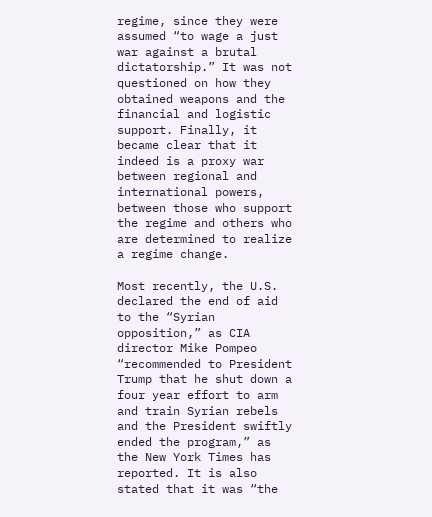regime, since they were assumed “to wage a just war against a brutal dictatorship.” It was not questioned on how they obtained weapons and the financial and logistic support. Finally, it became clear that it indeed is a proxy war between regional and international powers, between those who support the regime and others who are determined to realize a regime change.

Most recently, the U.S. declared the end of aid to the “Syrian opposition,” as CIA director Mike Pompeo “recommended to President Trump that he shut down a four year effort to arm and train Syrian rebels and the President swiftly ended the program,” as the New York Times has reported. It is also stated that it was “the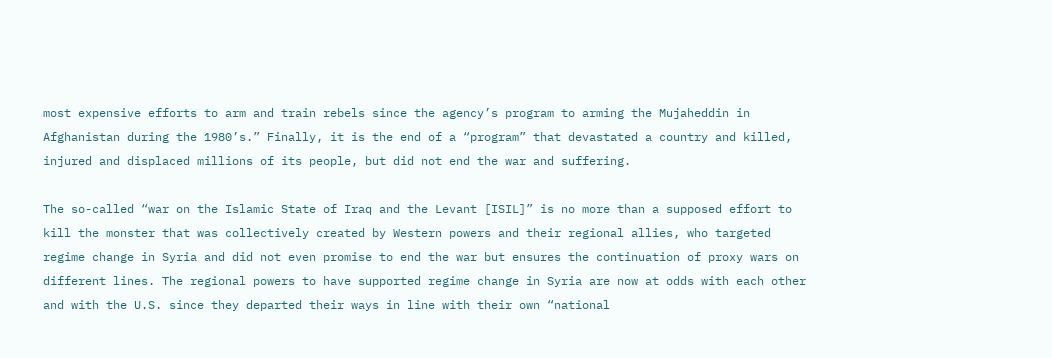most expensive efforts to arm and train rebels since the agency’s program to arming the Mujaheddin in Afghanistan during the 1980’s.” Finally, it is the end of a “program” that devastated a country and killed, injured and displaced millions of its people, but did not end the war and suffering.

The so-called “war on the Islamic State of Iraq and the Levant [ISIL]” is no more than a supposed effort to kill the monster that was collectively created by Western powers and their regional allies, who targeted regime change in Syria and did not even promise to end the war but ensures the continuation of proxy wars on different lines. The regional powers to have supported regime change in Syria are now at odds with each other and with the U.S. since they departed their ways in line with their own “national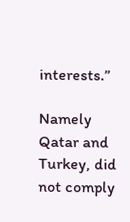interests.”

Namely Qatar and Turkey, did not comply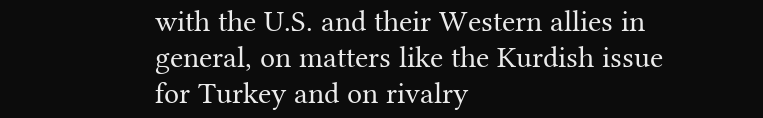with the U.S. and their Western allies in general, on matters like the Kurdish issue for Turkey and on rivalry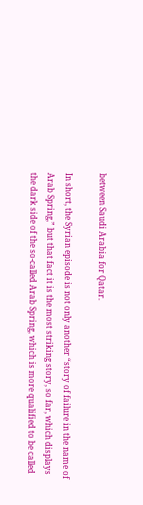between Saudi Arabia for Qatar.

In short, the Syrian episode is not only another “story of failure in the name of Arab Spring,” but that fact it is the most striking story, so far, which displays the dark side of the so-called Arab Spring, which is more qualified to be called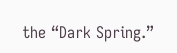the “Dark Spring.”